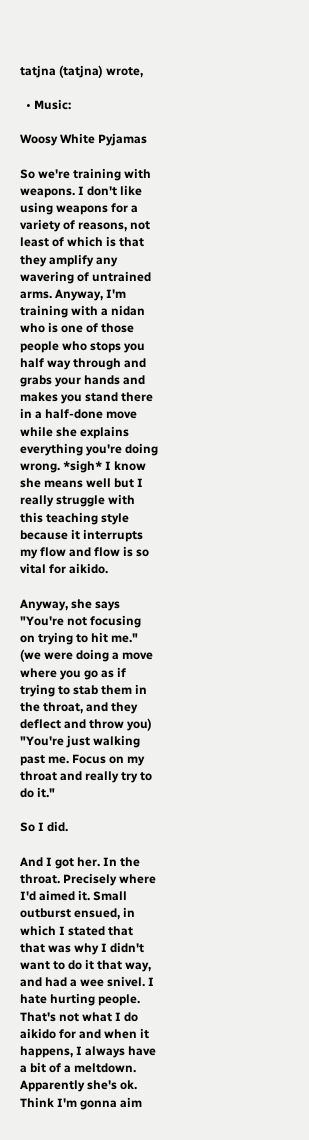tatjna (tatjna) wrote,

  • Music:

Woosy White Pyjamas

So we're training with weapons. I don't like using weapons for a variety of reasons, not least of which is that they amplify any wavering of untrained arms. Anyway, I'm training with a nidan who is one of those people who stops you half way through and grabs your hands and makes you stand there in a half-done move while she explains everything you're doing wrong. *sigh* I know she means well but I really struggle with this teaching style because it interrupts my flow and flow is so vital for aikido.

Anyway, she says "You're not focusing on trying to hit me." (we were doing a move where you go as if trying to stab them in the throat, and they deflect and throw you) "You're just walking past me. Focus on my throat and really try to do it."

So I did.

And I got her. In the throat. Precisely where I'd aimed it. Small outburst ensued, in which I stated that that was why I didn't want to do it that way, and had a wee snivel. I hate hurting people. That's not what I do aikido for and when it happens, I always have a bit of a meltdown. Apparently she's ok. Think I'm gonna aim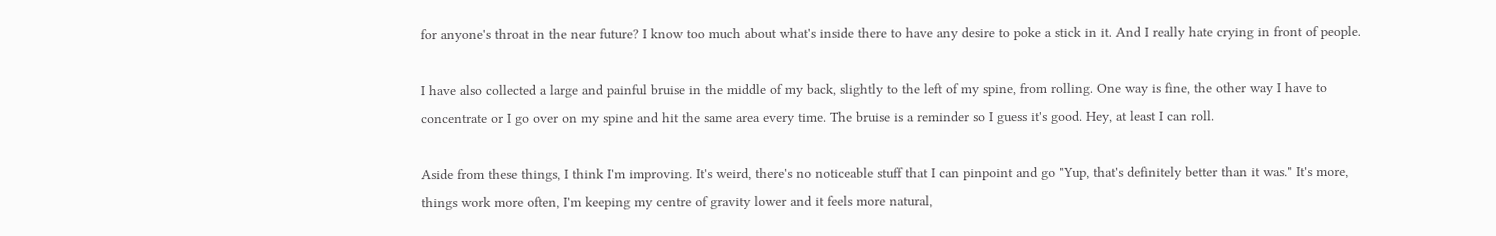for anyone's throat in the near future? I know too much about what's inside there to have any desire to poke a stick in it. And I really hate crying in front of people.

I have also collected a large and painful bruise in the middle of my back, slightly to the left of my spine, from rolling. One way is fine, the other way I have to concentrate or I go over on my spine and hit the same area every time. The bruise is a reminder so I guess it's good. Hey, at least I can roll.

Aside from these things, I think I'm improving. It's weird, there's no noticeable stuff that I can pinpoint and go "Yup, that's definitely better than it was." It's more, things work more often, I'm keeping my centre of gravity lower and it feels more natural,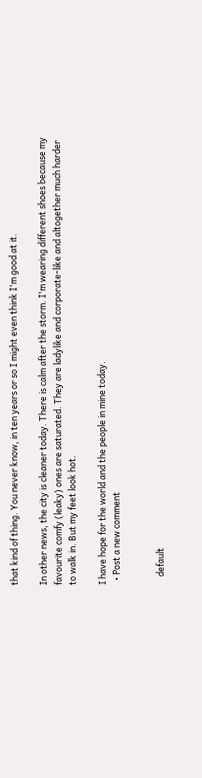that kind of thing. You never know, in ten years or so I might even think I'm good at it.

In other news, the city is cleaner today. There is calm after the storm. I'm wearing different shoes because my favourite comfy (leaky) ones are saturated. They are ladylike and corporate-like and altogether much harder to walk in. But my feet look hot.

I have hope for the world and the people in mine today.
  • Post a new comment


    default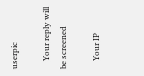userpic

    Your reply will be screened

    Your IP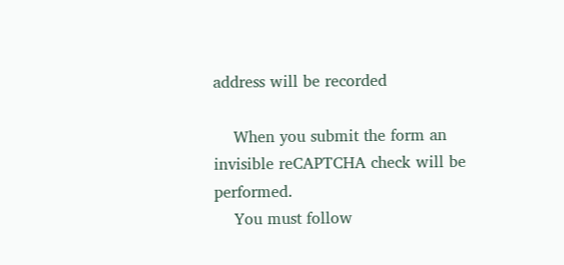address will be recorded

    When you submit the form an invisible reCAPTCHA check will be performed.
    You must follow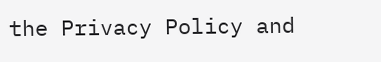the Privacy Policy and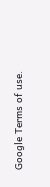Google Terms of use.